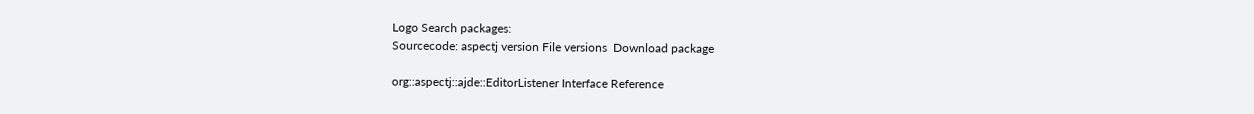Logo Search packages:
Sourcecode: aspectj version File versions  Download package

org::aspectj::ajde::EditorListener Interface Reference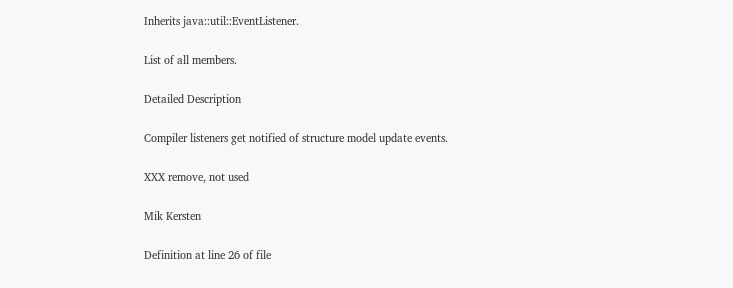Inherits java::util::EventListener.

List of all members.

Detailed Description

Compiler listeners get notified of structure model update events.

XXX remove, not used

Mik Kersten

Definition at line 26 of file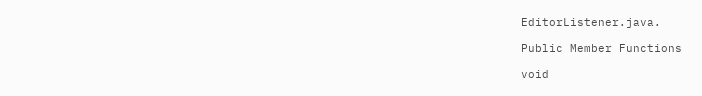EditorListener.java.

Public Member Functions

void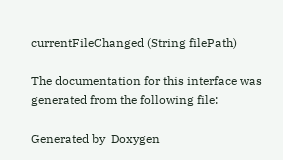currentFileChanged (String filePath)

The documentation for this interface was generated from the following file:

Generated by  Doxygen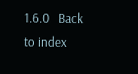1.6.0   Back to index